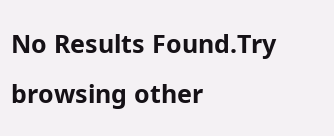No Results Found.Try browsing other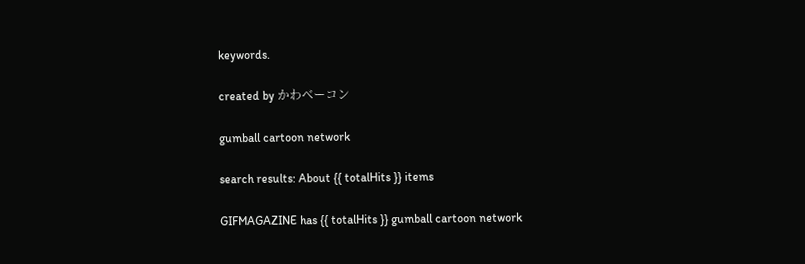keywords.

created by かわベーコン

gumball cartoon network

search results: About {{ totalHits }} items

GIFMAGAZINE has {{ totalHits }} gumball cartoon network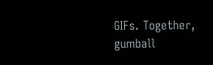GIFs. Together, gumball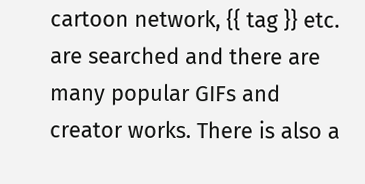cartoon network, {{ tag }} etc. are searched and there are many popular GIFs and creator works. There is also a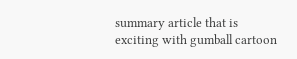summary article that is exciting with gumball cartoon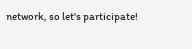network, so let's participate!